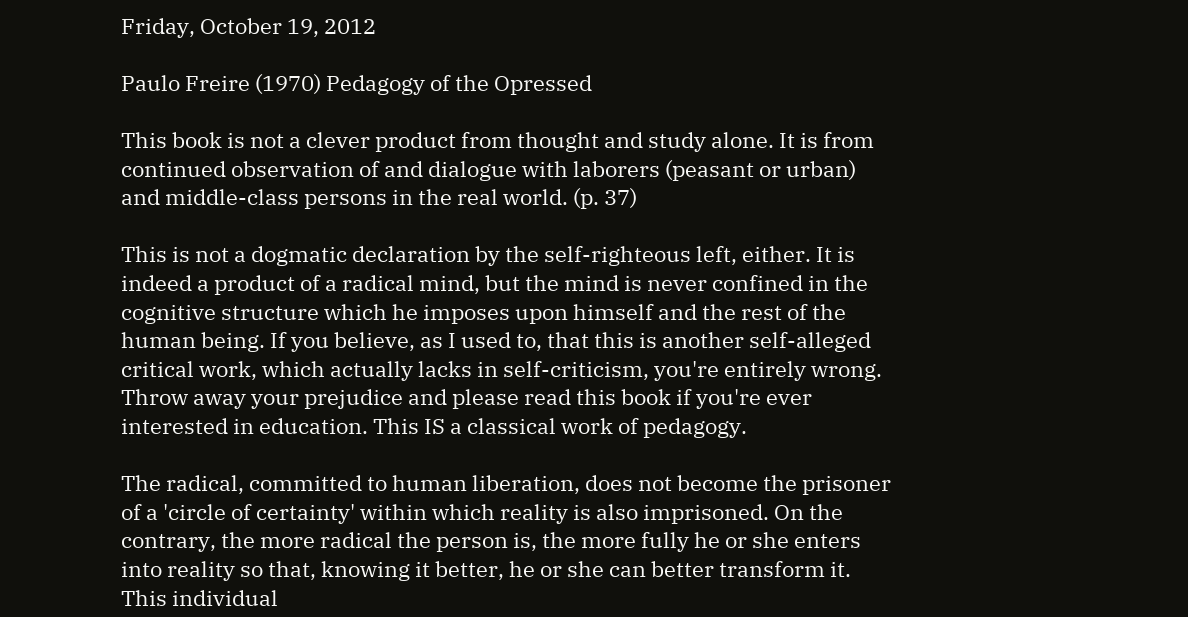Friday, October 19, 2012

Paulo Freire (1970) Pedagogy of the Opressed

This book is not a clever product from thought and study alone. It is from continued observation of and dialogue with laborers (peasant or urban) and middle-class persons in the real world. (p. 37)

This is not a dogmatic declaration by the self-righteous left, either. It is indeed a product of a radical mind, but the mind is never confined in the cognitive structure which he imposes upon himself and the rest of the human being. If you believe, as I used to, that this is another self-alleged critical work, which actually lacks in self-criticism, you're entirely wrong. Throw away your prejudice and please read this book if you're ever interested in education. This IS a classical work of pedagogy.

The radical, committed to human liberation, does not become the prisoner of a 'circle of certainty' within which reality is also imprisoned. On the contrary, the more radical the person is, the more fully he or she enters into reality so that, knowing it better, he or she can better transform it. This individual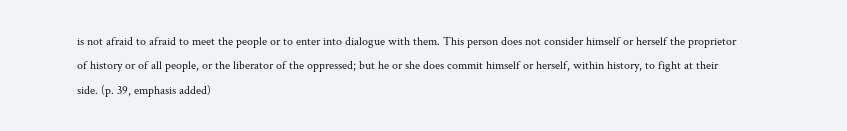is not afraid to afraid to meet the people or to enter into dialogue with them. This person does not consider himself or herself the proprietor of history or of all people, or the liberator of the oppressed; but he or she does commit himself or herself, within history, to fight at their side. (p. 39, emphasis added)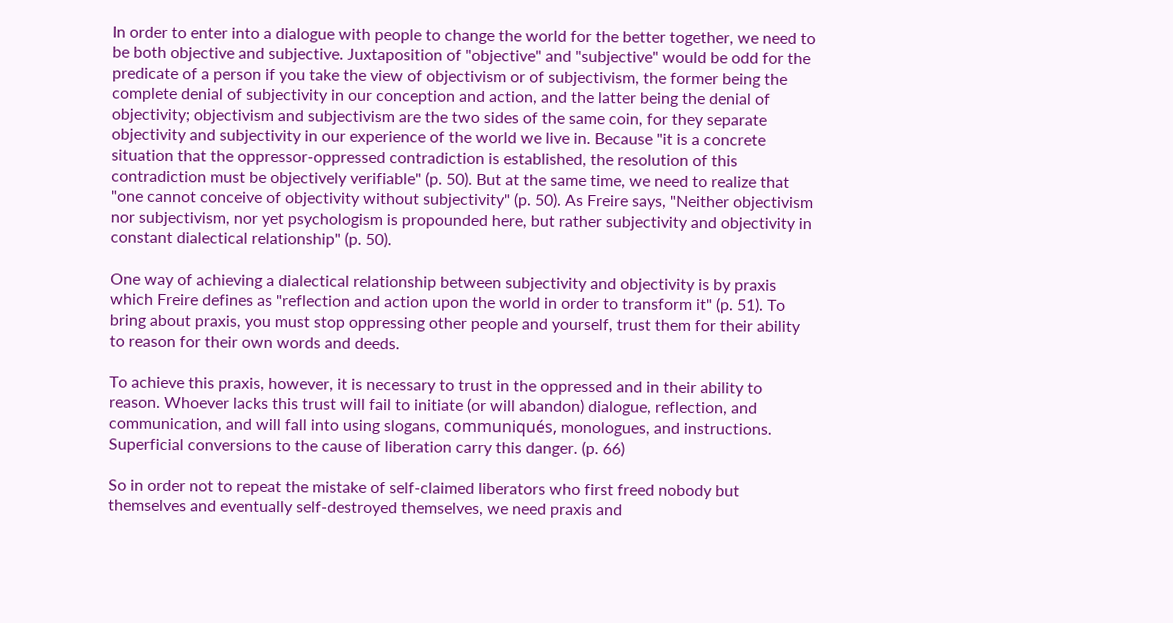In order to enter into a dialogue with people to change the world for the better together, we need to be both objective and subjective. Juxtaposition of "objective" and "subjective" would be odd for the predicate of a person if you take the view of objectivism or of subjectivism, the former being the complete denial of subjectivity in our conception and action, and the latter being the denial of objectivity; objectivism and subjectivism are the two sides of the same coin, for they separate objectivity and subjectivity in our experience of the world we live in. Because "it is a concrete situation that the oppressor-oppressed contradiction is established, the resolution of this contradiction must be objectively verifiable" (p. 50). But at the same time, we need to realize that "one cannot conceive of objectivity without subjectivity" (p. 50). As Freire says, "Neither objectivism nor subjectivism, nor yet psychologism is propounded here, but rather subjectivity and objectivity in constant dialectical relationship" (p. 50).

One way of achieving a dialectical relationship between subjectivity and objectivity is by praxis which Freire defines as "reflection and action upon the world in order to transform it" (p. 51). To bring about praxis, you must stop oppressing other people and yourself, trust them for their ability to reason for their own words and deeds.

To achieve this praxis, however, it is necessary to trust in the oppressed and in their ability to reason. Whoever lacks this trust will fail to initiate (or will abandon) dialogue, reflection, and communication, and will fall into using slogans, communiqués, monologues, and instructions. Superficial conversions to the cause of liberation carry this danger. (p. 66)

So in order not to repeat the mistake of self-claimed liberators who first freed nobody but themselves and eventually self-destroyed themselves, we need praxis and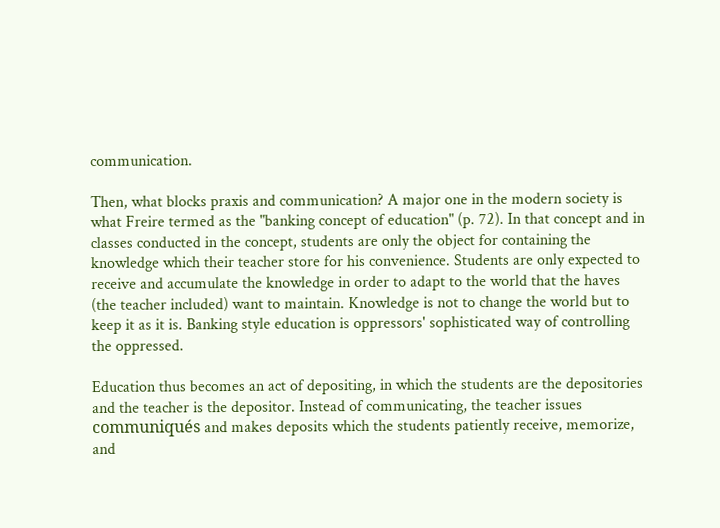communication.

Then, what blocks praxis and communication? A major one in the modern society is what Freire termed as the "banking concept of education" (p. 72). In that concept and in classes conducted in the concept, students are only the object for containing the knowledge which their teacher store for his convenience. Students are only expected to receive and accumulate the knowledge in order to adapt to the world that the haves (the teacher included) want to maintain. Knowledge is not to change the world but to keep it as it is. Banking style education is oppressors' sophisticated way of controlling the oppressed.

Education thus becomes an act of depositing, in which the students are the depositories and the teacher is the depositor. Instead of communicating, the teacher issues communiqués and makes deposits which the students patiently receive, memorize, and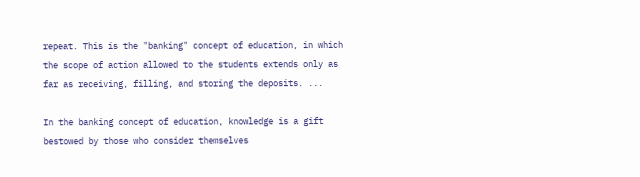repeat. This is the "banking" concept of education, in which the scope of action allowed to the students extends only as far as receiving, filling, and storing the deposits. ...

In the banking concept of education, knowledge is a gift bestowed by those who consider themselves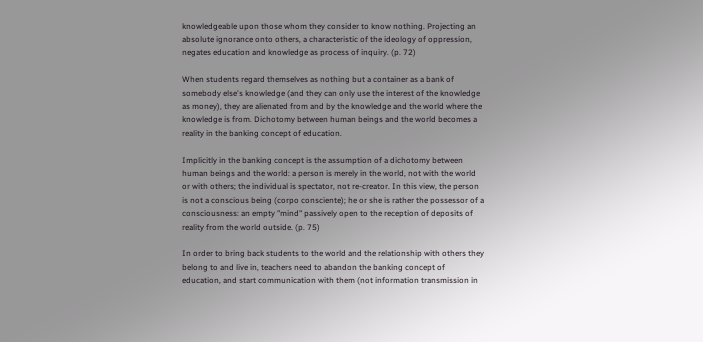knowledgeable upon those whom they consider to know nothing. Projecting an absolute ignorance onto others, a characteristic of the ideology of oppression, negates education and knowledge as process of inquiry. (p. 72)

When students regard themselves as nothing but a container as a bank of somebody else's knowledge (and they can only use the interest of the knowledge as money), they are alienated from and by the knowledge and the world where the knowledge is from. Dichotomy between human beings and the world becomes a reality in the banking concept of education.

Implicitly in the banking concept is the assumption of a dichotomy between human beings and the world: a person is merely in the world, not with the world or with others; the individual is spectator, not re-creator. In this view, the person is not a conscious being (corpo consciente); he or she is rather the possessor of a consciousness: an empty "mind" passively open to the reception of deposits of reality from the world outside. (p. 75)

In order to bring back students to the world and the relationship with others they belong to and live in, teachers need to abandon the banking concept of education, and start communication with them (not information transmission in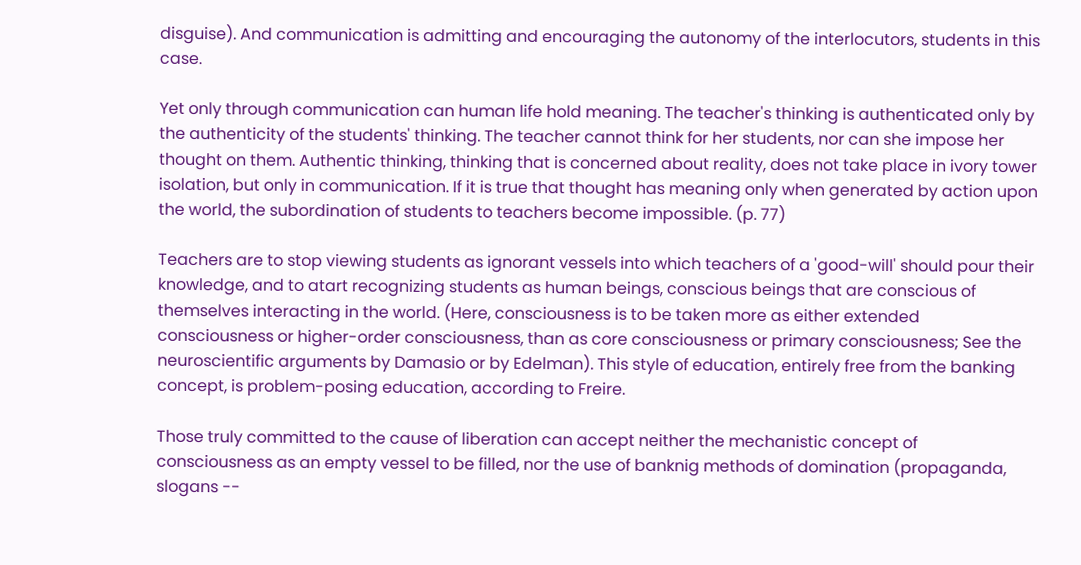disguise). And communication is admitting and encouraging the autonomy of the interlocutors, students in this case.

Yet only through communication can human life hold meaning. The teacher's thinking is authenticated only by the authenticity of the students' thinking. The teacher cannot think for her students, nor can she impose her thought on them. Authentic thinking, thinking that is concerned about reality, does not take place in ivory tower isolation, but only in communication. If it is true that thought has meaning only when generated by action upon the world, the subordination of students to teachers become impossible. (p. 77)

Teachers are to stop viewing students as ignorant vessels into which teachers of a 'good-will' should pour their knowledge, and to atart recognizing students as human beings, conscious beings that are conscious of themselves interacting in the world. (Here, consciousness is to be taken more as either extended consciousness or higher-order consciousness, than as core consciousness or primary consciousness; See the neuroscientific arguments by Damasio or by Edelman). This style of education, entirely free from the banking concept, is problem-posing education, according to Freire.

Those truly committed to the cause of liberation can accept neither the mechanistic concept of consciousness as an empty vessel to be filled, nor the use of banknig methods of domination (propaganda, slogans --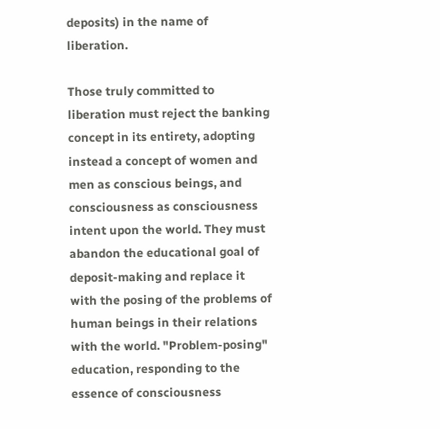deposits) in the name of liberation.

Those truly committed to liberation must reject the banking concept in its entirety, adopting instead a concept of women and men as conscious beings, and consciousness as consciousness intent upon the world. They must abandon the educational goal of deposit-making and replace it with the posing of the problems of human beings in their relations with the world. "Problem-posing" education, responding to the essence of consciousness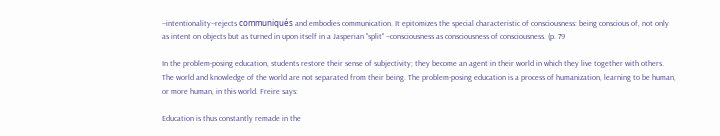--intentionality--rejects communiqués and embodies communication. It epitomizes the special characteristic of consciousness: being conscious of, not only as intent on objects but as turned in upon itself in a Jasperian "split" --consciousness as consciousness of consciousness. (p. 79

In the problem-posing education, students restore their sense of subjectivity; they become an agent in their world in which they live together with others. The world and knowledge of the world are not separated from their being. The problem-posing education is a process of humanization, learning to be human, or more human, in this world. Freire says:

Education is thus constantly remade in the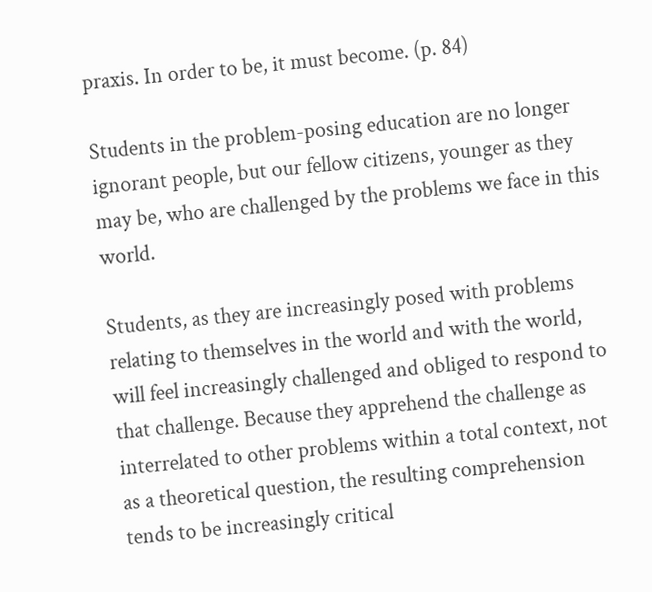praxis. In order to be, it must become. (p. 84)

Students in the problem-posing education are no longer ignorant people, but our fellow citizens, younger as they may be, who are challenged by the problems we face in this world.

Students, as they are increasingly posed with problems relating to themselves in the world and with the world, will feel increasingly challenged and obliged to respond to that challenge. Because they apprehend the challenge as interrelated to other problems within a total context, not as a theoretical question, the resulting comprehension tends to be increasingly critical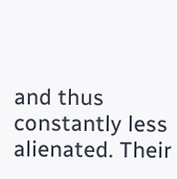and thus constantly less alienated. Their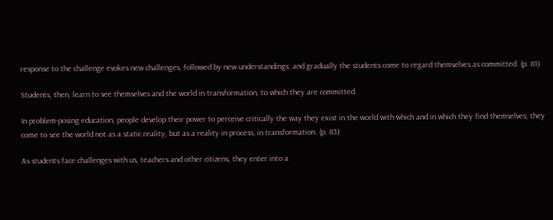response to the challenge evokes new challenges, followed by new understandings; and gradually the students come to regard themselves as committed. (p. 81)

Students, then, learn to see themselves and the world in transformation, to which they are committed.

In problem-posing education, people develop their power to perceive critically the way they exist in the world with which and in which they find themselves; they come to see the world not as a static reality, but as a reality in process, in transformation. (p. 83)

As students face challenges with us, teachers and other citizens, they enter into a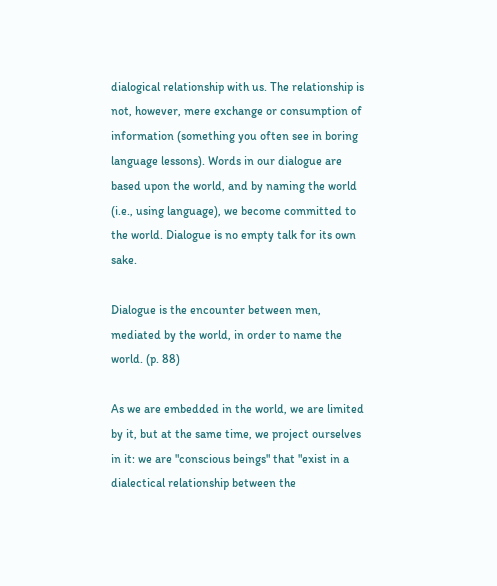dialogical relationship with us. The relationship is not, however, mere exchange or consumption of information (something you often see in boring language lessons). Words in our dialogue are based upon the world, and by naming the world (i.e., using language), we become committed to the world. Dialogue is no empty talk for its own sake.

Dialogue is the encounter between men, mediated by the world, in order to name the world. (p. 88)

As we are embedded in the world, we are limited by it, but at the same time, we project ourselves in it: we are "conscious beings" that "exist in a dialectical relationship between the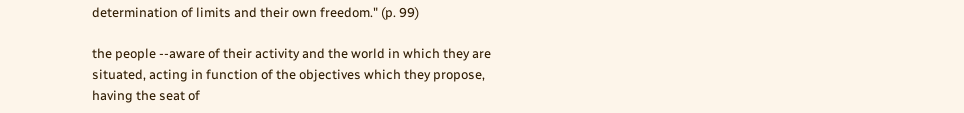determination of limits and their own freedom." (p. 99)

the people --aware of their activity and the world in which they are situated, acting in function of the objectives which they propose, having the seat of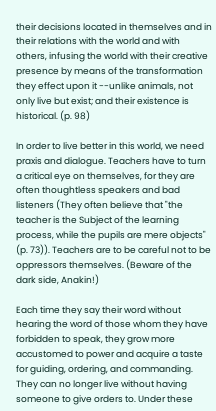their decisions located in themselves and in their relations with the world and with others, infusing the world with their creative presence by means of the transformation they effect upon it --unlike animals, not only live but exist; and their existence is historical. (p. 98)

In order to live better in this world, we need praxis and dialogue. Teachers have to turn a critical eye on themselves, for they are often thoughtless speakers and bad listeners (They often believe that "the teacher is the Subject of the learning process, while the pupils are mere objects" (p. 73)). Teachers are to be careful not to be oppressors themselves. (Beware of the dark side, Anakin!)

Each time they say their word without hearing the word of those whom they have forbidden to speak, they grow more accustomed to power and acquire a taste for guiding, ordering, and commanding. They can no longer live without having someone to give orders to. Under these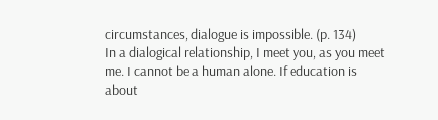circumstances, dialogue is impossible. (p. 134)
In a dialogical relationship, I meet you, as you meet me. I cannot be a human alone. If education is about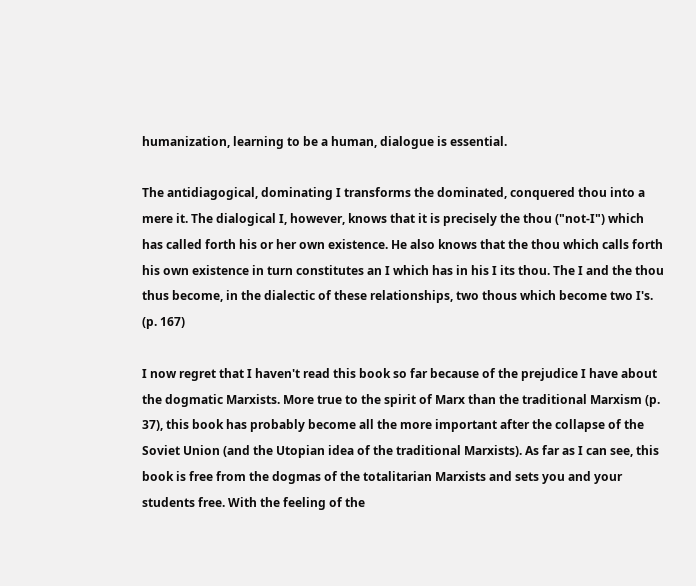humanization, learning to be a human, dialogue is essential.

The antidiagogical, dominating I transforms the dominated, conquered thou into a mere it. The dialogical I, however, knows that it is precisely the thou ("not-I") which has called forth his or her own existence. He also knows that the thou which calls forth his own existence in turn constitutes an I which has in his I its thou. The I and the thou thus become, in the dialectic of these relationships, two thous which become two I's. (p. 167)

I now regret that I haven't read this book so far because of the prejudice I have about the dogmatic Marxists. More true to the spirit of Marx than the traditional Marxism (p. 37), this book has probably become all the more important after the collapse of the Soviet Union (and the Utopian idea of the traditional Marxists). As far as I can see, this book is free from the dogmas of the totalitarian Marxists and sets you and your students free. With the feeling of the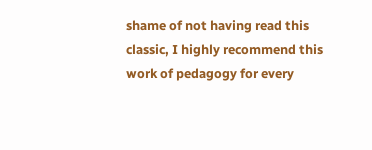shame of not having read this classic, I highly recommend this work of pedagogy for every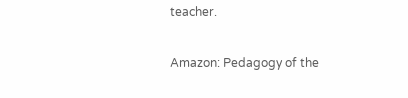teacher.

Amazon: Pedagogy of the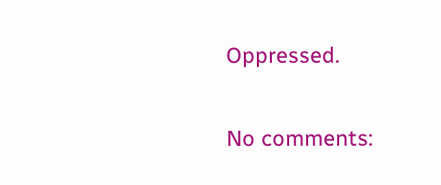Oppressed.

No comments: